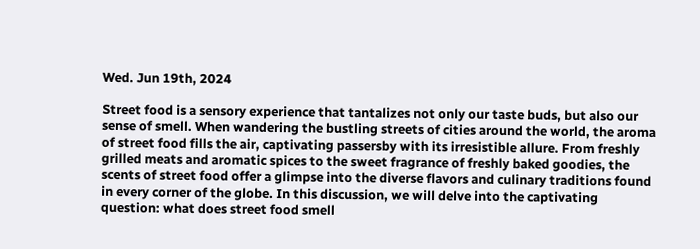Wed. Jun 19th, 2024

Street food is a sensory experience that tantalizes not only our taste buds, but also our sense of smell. When wandering the bustling streets of cities around the world, the aroma of street food fills the air, captivating passersby with its irresistible allure. From freshly grilled meats and aromatic spices to the sweet fragrance of freshly baked goodies, the scents of street food offer a glimpse into the diverse flavors and culinary traditions found in every corner of the globe. In this discussion, we will delve into the captivating question: what does street food smell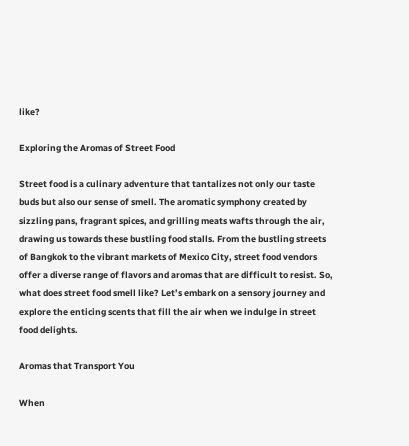like?

Exploring the Aromas of Street Food

Street food is a culinary adventure that tantalizes not only our taste buds but also our sense of smell. The aromatic symphony created by sizzling pans, fragrant spices, and grilling meats wafts through the air, drawing us towards these bustling food stalls. From the bustling streets of Bangkok to the vibrant markets of Mexico City, street food vendors offer a diverse range of flavors and aromas that are difficult to resist. So, what does street food smell like? Let’s embark on a sensory journey and explore the enticing scents that fill the air when we indulge in street food delights.

Aromas that Transport You

When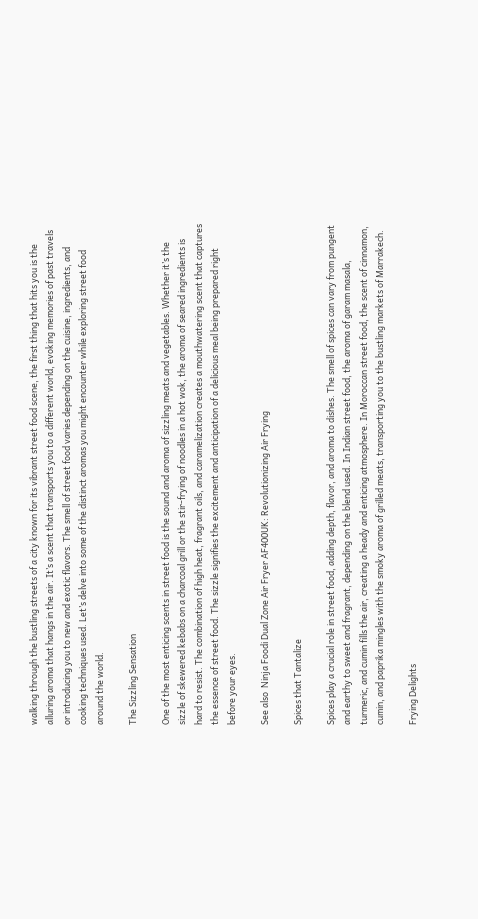walking through the bustling streets of a city known for its vibrant street food scene, the first thing that hits you is the alluring aroma that hangs in the air. It’s a scent that transports you to a different world, evoking memories of past travels or introducing you to new and exotic flavors. The smell of street food varies depending on the cuisine, ingredients, and cooking techniques used. Let’s delve into some of the distinct aromas you might encounter while exploring street food around the world.

The Sizzling Sensation

One of the most enticing scents in street food is the sound and aroma of sizzling meats and vegetables. Whether it’s the sizzle of skewered kebabs on a charcoal grill or the stir-frying of noodles in a hot wok, the aroma of seared ingredients is hard to resist. The combination of high heat, fragrant oils, and caramelization creates a mouthwatering scent that captures the essence of street food. The sizzle signifies the excitement and anticipation of a delicious meal being prepared right before your eyes.

See also  Ninja Foodi Dual Zone Air Fryer AF400UK: Revolutionizing Air Frying

Spices that Tantalize

Spices play a crucial role in street food, adding depth, flavor, and aroma to dishes. The smell of spices can vary from pungent and earthy to sweet and fragrant, depending on the blend used. In Indian street food, the aroma of garam masala, turmeric, and cumin fills the air, creating a heady and enticing atmosphere. In Moroccan street food, the scent of cinnamon, cumin, and paprika mingles with the smoky aroma of grilled meats, transporting you to the bustling markets of Marrakech.

Frying Delights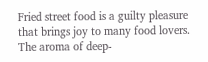Fried street food is a guilty pleasure that brings joy to many food lovers. The aroma of deep-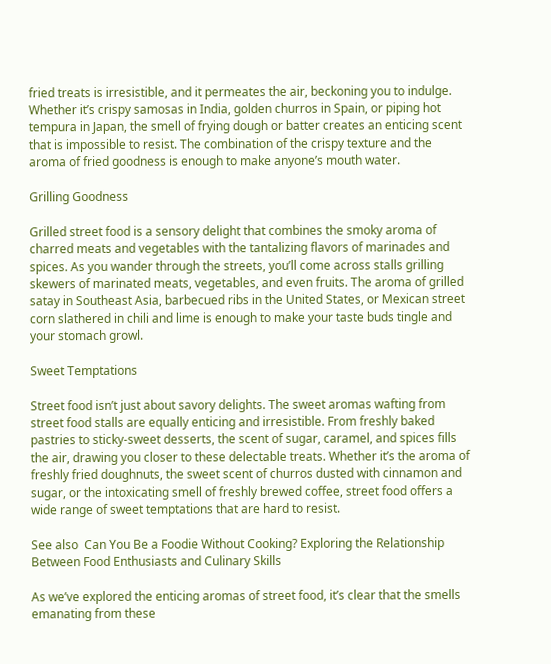fried treats is irresistible, and it permeates the air, beckoning you to indulge. Whether it’s crispy samosas in India, golden churros in Spain, or piping hot tempura in Japan, the smell of frying dough or batter creates an enticing scent that is impossible to resist. The combination of the crispy texture and the aroma of fried goodness is enough to make anyone’s mouth water.

Grilling Goodness

Grilled street food is a sensory delight that combines the smoky aroma of charred meats and vegetables with the tantalizing flavors of marinades and spices. As you wander through the streets, you’ll come across stalls grilling skewers of marinated meats, vegetables, and even fruits. The aroma of grilled satay in Southeast Asia, barbecued ribs in the United States, or Mexican street corn slathered in chili and lime is enough to make your taste buds tingle and your stomach growl.

Sweet Temptations

Street food isn’t just about savory delights. The sweet aromas wafting from street food stalls are equally enticing and irresistible. From freshly baked pastries to sticky-sweet desserts, the scent of sugar, caramel, and spices fills the air, drawing you closer to these delectable treats. Whether it’s the aroma of freshly fried doughnuts, the sweet scent of churros dusted with cinnamon and sugar, or the intoxicating smell of freshly brewed coffee, street food offers a wide range of sweet temptations that are hard to resist.

See also  Can You Be a Foodie Without Cooking? Exploring the Relationship Between Food Enthusiasts and Culinary Skills

As we’ve explored the enticing aromas of street food, it’s clear that the smells emanating from these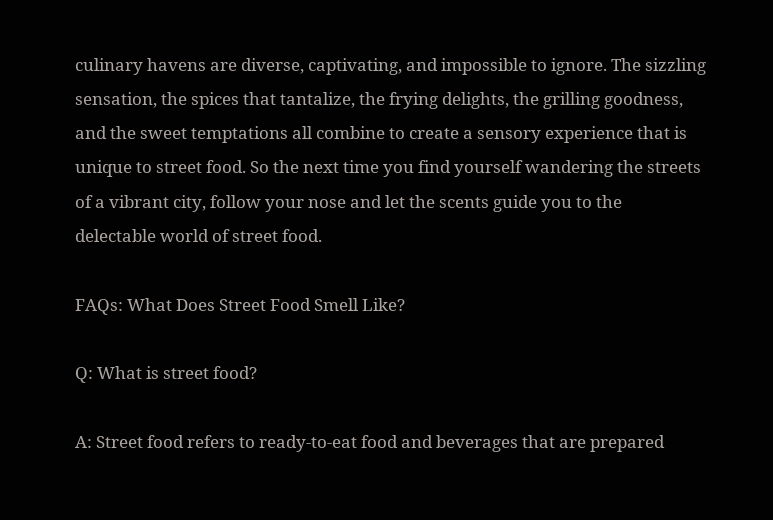culinary havens are diverse, captivating, and impossible to ignore. The sizzling sensation, the spices that tantalize, the frying delights, the grilling goodness, and the sweet temptations all combine to create a sensory experience that is unique to street food. So the next time you find yourself wandering the streets of a vibrant city, follow your nose and let the scents guide you to the delectable world of street food.

FAQs: What Does Street Food Smell Like?

Q: What is street food?

A: Street food refers to ready-to-eat food and beverages that are prepared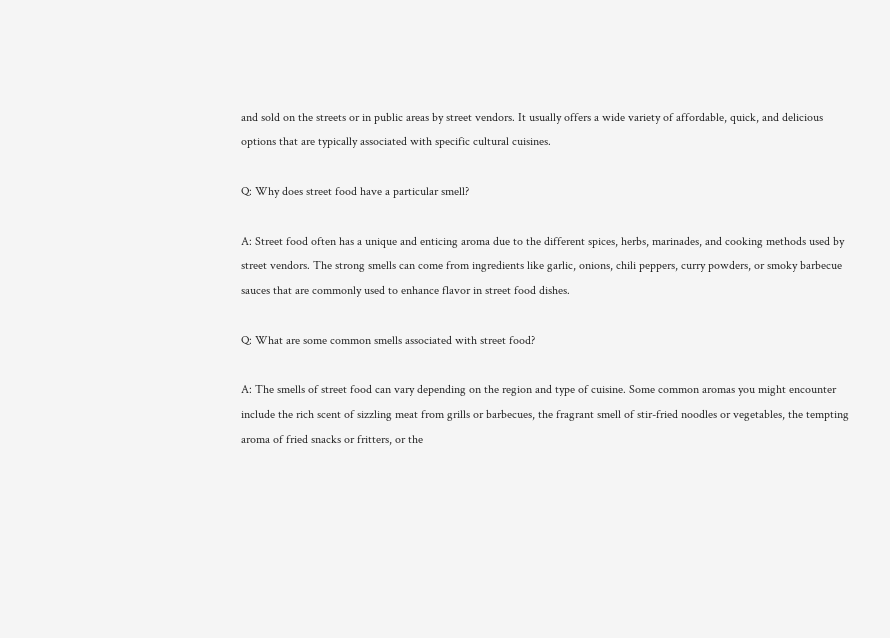and sold on the streets or in public areas by street vendors. It usually offers a wide variety of affordable, quick, and delicious options that are typically associated with specific cultural cuisines.

Q: Why does street food have a particular smell?

A: Street food often has a unique and enticing aroma due to the different spices, herbs, marinades, and cooking methods used by street vendors. The strong smells can come from ingredients like garlic, onions, chili peppers, curry powders, or smoky barbecue sauces that are commonly used to enhance flavor in street food dishes.

Q: What are some common smells associated with street food?

A: The smells of street food can vary depending on the region and type of cuisine. Some common aromas you might encounter include the rich scent of sizzling meat from grills or barbecues, the fragrant smell of stir-fried noodles or vegetables, the tempting aroma of fried snacks or fritters, or the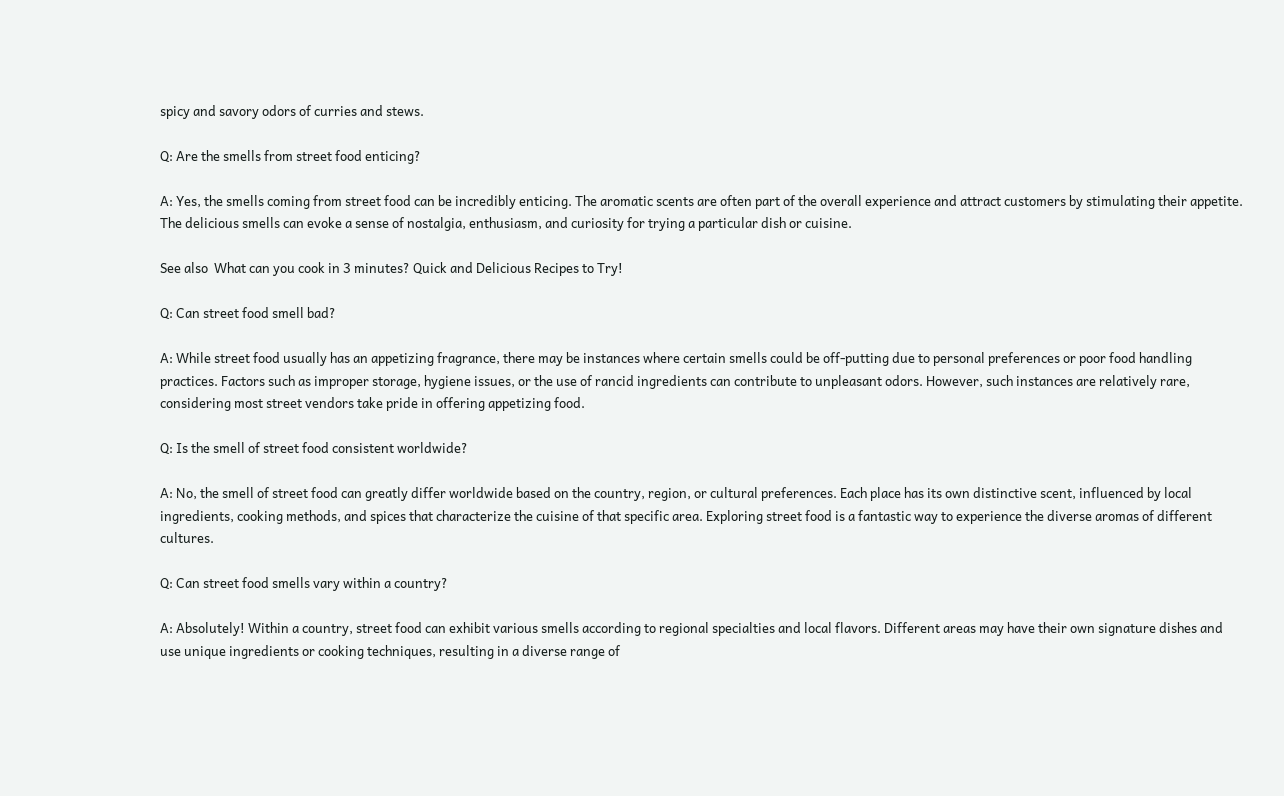spicy and savory odors of curries and stews.

Q: Are the smells from street food enticing?

A: Yes, the smells coming from street food can be incredibly enticing. The aromatic scents are often part of the overall experience and attract customers by stimulating their appetite. The delicious smells can evoke a sense of nostalgia, enthusiasm, and curiosity for trying a particular dish or cuisine.

See also  What can you cook in 3 minutes? Quick and Delicious Recipes to Try!

Q: Can street food smell bad?

A: While street food usually has an appetizing fragrance, there may be instances where certain smells could be off-putting due to personal preferences or poor food handling practices. Factors such as improper storage, hygiene issues, or the use of rancid ingredients can contribute to unpleasant odors. However, such instances are relatively rare, considering most street vendors take pride in offering appetizing food.

Q: Is the smell of street food consistent worldwide?

A: No, the smell of street food can greatly differ worldwide based on the country, region, or cultural preferences. Each place has its own distinctive scent, influenced by local ingredients, cooking methods, and spices that characterize the cuisine of that specific area. Exploring street food is a fantastic way to experience the diverse aromas of different cultures.

Q: Can street food smells vary within a country?

A: Absolutely! Within a country, street food can exhibit various smells according to regional specialties and local flavors. Different areas may have their own signature dishes and use unique ingredients or cooking techniques, resulting in a diverse range of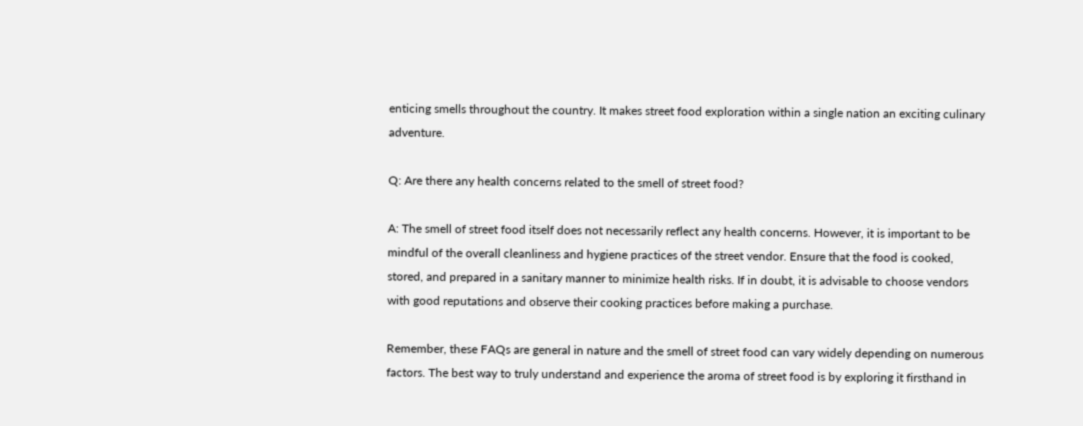enticing smells throughout the country. It makes street food exploration within a single nation an exciting culinary adventure.

Q: Are there any health concerns related to the smell of street food?

A: The smell of street food itself does not necessarily reflect any health concerns. However, it is important to be mindful of the overall cleanliness and hygiene practices of the street vendor. Ensure that the food is cooked, stored, and prepared in a sanitary manner to minimize health risks. If in doubt, it is advisable to choose vendors with good reputations and observe their cooking practices before making a purchase.

Remember, these FAQs are general in nature and the smell of street food can vary widely depending on numerous factors. The best way to truly understand and experience the aroma of street food is by exploring it firsthand in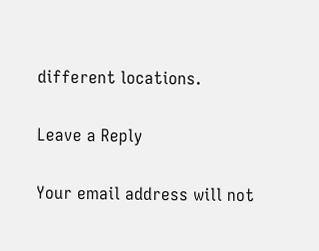different locations.

Leave a Reply

Your email address will not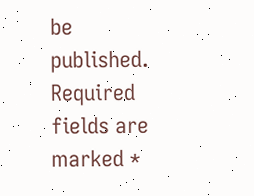be published. Required fields are marked *